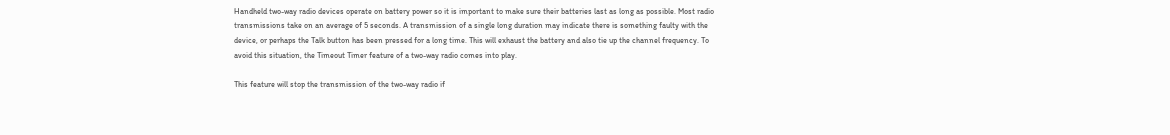Handheld two-way radio devices operate on battery power so it is important to make sure their batteries last as long as possible. Most radio transmissions take on an average of 5 seconds. A transmission of a single long duration may indicate there is something faulty with the device, or perhaps the Talk button has been pressed for a long time. This will exhaust the battery and also tie up the channel frequency. To avoid this situation, the Timeout Timer feature of a two-way radio comes into play.

This feature will stop the transmission of the two-way radio if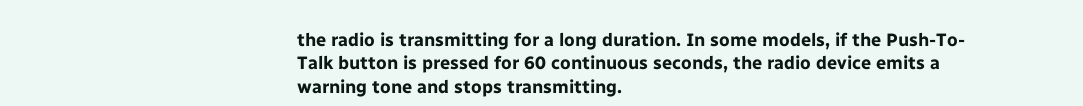the radio is transmitting for a long duration. In some models, if the Push-To-Talk button is pressed for 60 continuous seconds, the radio device emits a warning tone and stops transmitting.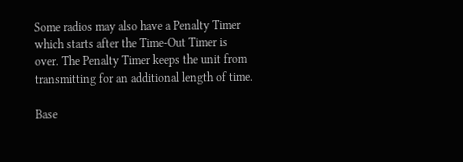Some radios may also have a Penalty Timer which starts after the Time-Out Timer is over. The Penalty Timer keeps the unit from transmitting for an additional length of time.

Base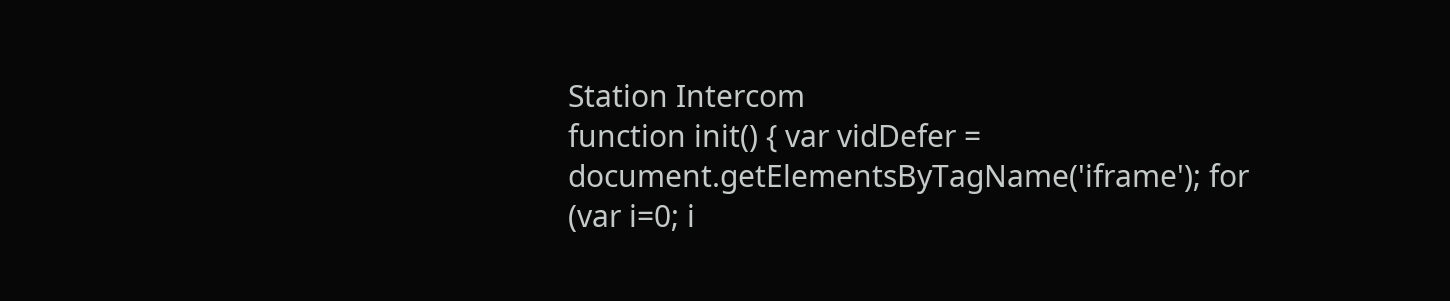Station Intercom
function init() { var vidDefer = document.getElementsByTagName('iframe'); for (var i=0; i